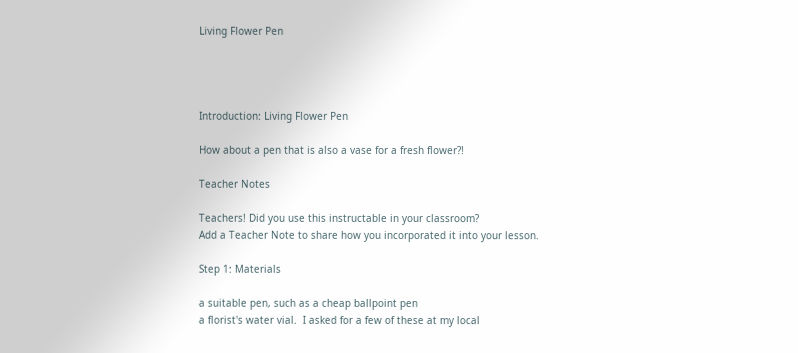Living Flower Pen




Introduction: Living Flower Pen

How about a pen that is also a vase for a fresh flower?!

Teacher Notes

Teachers! Did you use this instructable in your classroom?
Add a Teacher Note to share how you incorporated it into your lesson.

Step 1: Materials

a suitable pen, such as a cheap ballpoint pen
a florist's water vial.  I asked for a few of these at my local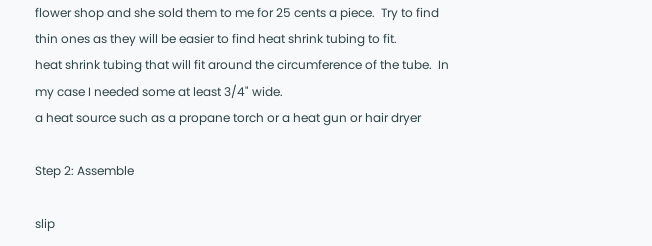flower shop and she sold them to me for 25 cents a piece.  Try to find thin ones as they will be easier to find heat shrink tubing to fit.
heat shrink tubing that will fit around the circumference of the tube.  In my case I needed some at least 3/4" wide.
a heat source such as a propane torch or a heat gun or hair dryer

Step 2: Assemble

slip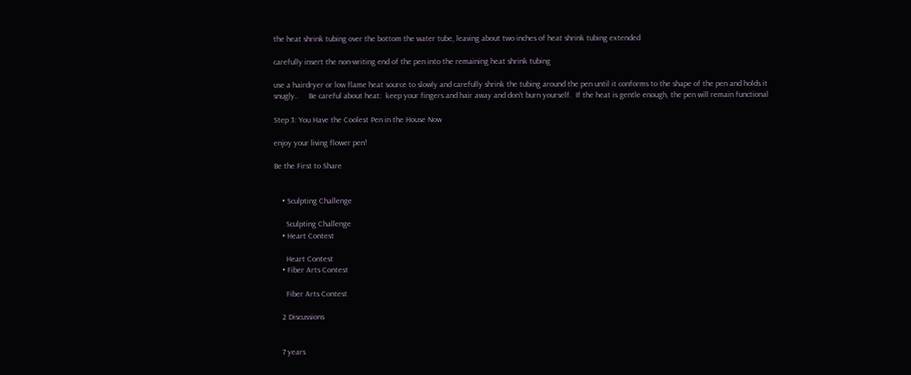the heat shrink tubing over the bottom the water tube, leaving about two inches of heat shrink tubing extended

carefully insert the non-writing end of the pen into the remaining heat shrink tubing

use a hairdryer or low flame heat source to slowly and carefully shrink the tubing around the pen until it conforms to the shape of the pen and holds it snugly..     Be careful about heat:  keep your fingers and hair away and don't burn yourself.  If the heat is gentle enough, the pen will remain functional

Step 3: You Have the Coolest Pen in the House Now

enjoy your living flower pen!

Be the First to Share


    • Sculpting Challenge

      Sculpting Challenge
    • Heart Contest

      Heart Contest
    • Fiber Arts Contest

      Fiber Arts Contest

    2 Discussions


    7 years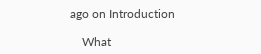ago on Introduction

    What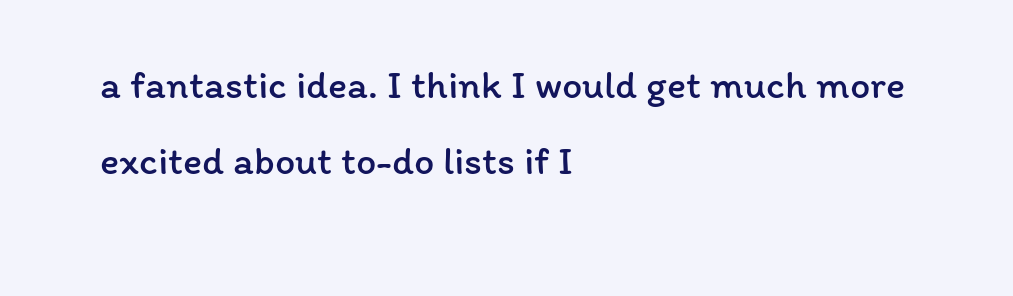a fantastic idea. I think I would get much more excited about to-do lists if I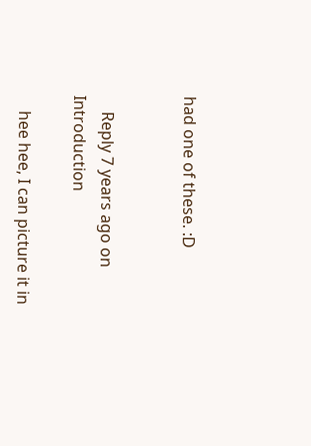had one of these. :D


    Reply 7 years ago on Introduction

    hee hee, I can picture it in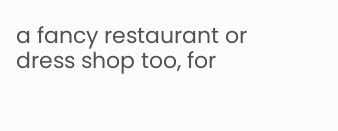a fancy restaurant or dress shop too, for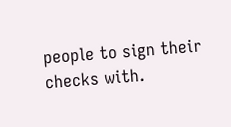people to sign their checks with.